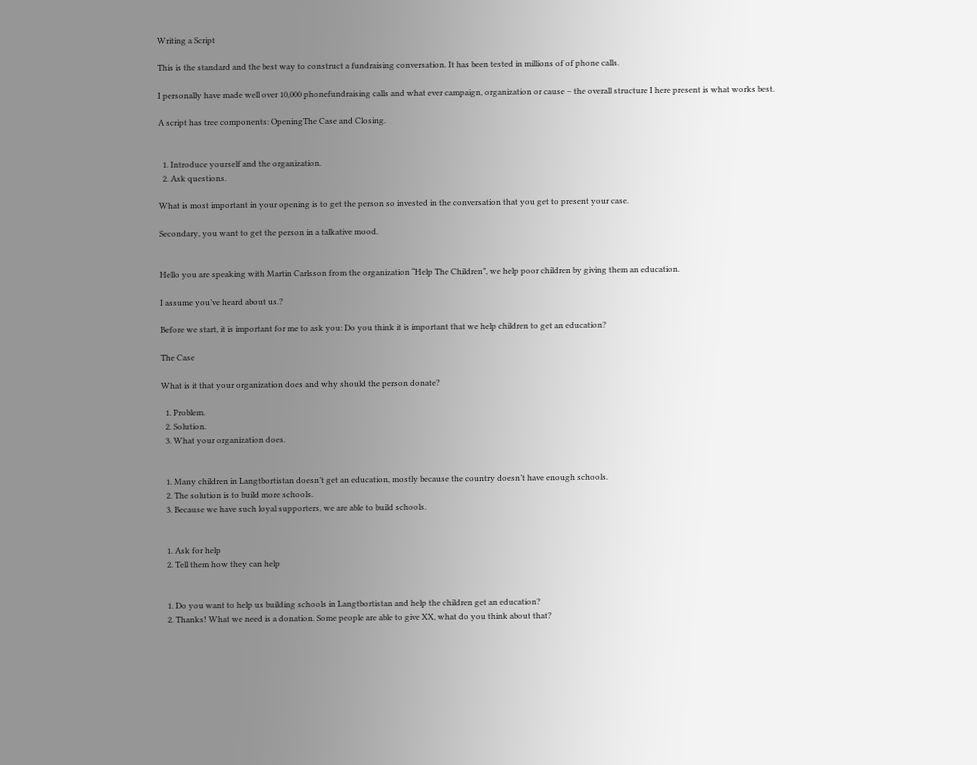Writing a Script

This is the standard and the best way to construct a fundraising conversation. It has been tested in millions of of phone calls.

I personally have made well over 10,000 phonefundraising calls and what ever campaign, organization or cause – the overall structure I here present is what works best.

A script has tree components: OpeningThe Case and Closing.


  1. Introduce yourself and the organization.
  2. Ask questions.

What is most important in your opening is to get the person so invested in the conversation that you get to present your case.

Secondary, you want to get the person in a talkative mood.


Hello you are speaking with Martin Carlsson from the organization “Help The Children”, we help poor children by giving them an education.

I assume you’ve heard about us.?

Before we start, it is important for me to ask you: Do you think it is important that we help children to get an education?

The Case

What is it that your organization does and why should the person donate?

  1. Problem.
  2. Solution.
  3. What your organization does.


  1. Many children in Langtbortistan doesn’t get an education, mostly because the country doesn’t have enough schools.
  2. The solution is to build more schools.
  3. Because we have such loyal supporters, we are able to build schools.


  1. Ask for help
  2. Tell them how they can help


  1. Do you want to help us building schools in Langtbortistan and help the children get an education?
  2. Thanks! What we need is a donation. Some people are able to give XX, what do you think about that?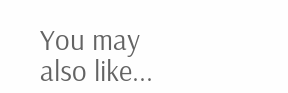You may also like...